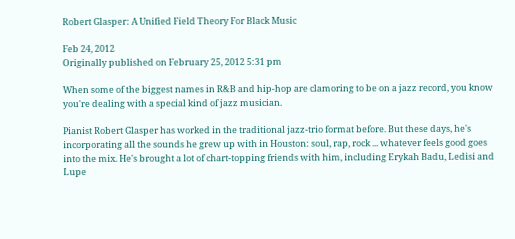Robert Glasper: A Unified Field Theory For Black Music

Feb 24, 2012
Originally published on February 25, 2012 5:31 pm

When some of the biggest names in R&B and hip-hop are clamoring to be on a jazz record, you know you're dealing with a special kind of jazz musician.

Pianist Robert Glasper has worked in the traditional jazz-trio format before. But these days, he's incorporating all the sounds he grew up with in Houston: soul, rap, rock ... whatever feels good goes into the mix. He's brought a lot of chart-topping friends with him, including Erykah Badu, Ledisi and Lupe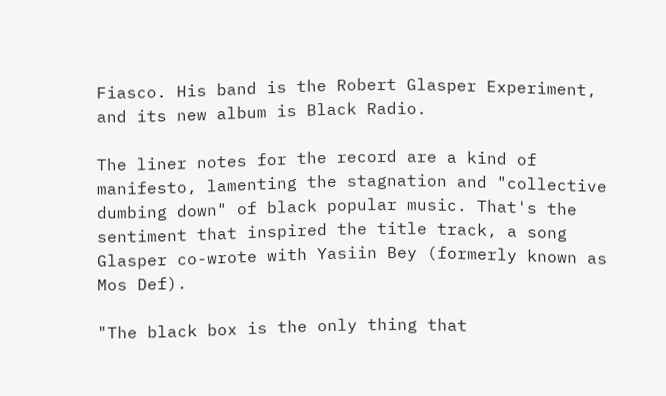Fiasco. His band is the Robert Glasper Experiment, and its new album is Black Radio.

The liner notes for the record are a kind of manifesto, lamenting the stagnation and "collective dumbing down" of black popular music. That's the sentiment that inspired the title track, a song Glasper co-wrote with Yasiin Bey (formerly known as Mos Def).

"The black box is the only thing that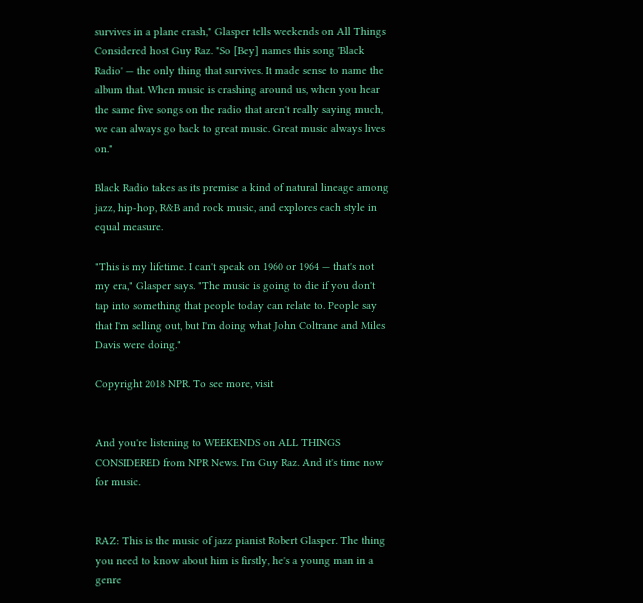survives in a plane crash," Glasper tells weekends on All Things Considered host Guy Raz. "So [Bey] names this song 'Black Radio' — the only thing that survives. It made sense to name the album that. When music is crashing around us, when you hear the same five songs on the radio that aren't really saying much, we can always go back to great music. Great music always lives on."

Black Radio takes as its premise a kind of natural lineage among jazz, hip-hop, R&B and rock music, and explores each style in equal measure.

"This is my lifetime. I can't speak on 1960 or 1964 — that's not my era," Glasper says. "The music is going to die if you don't tap into something that people today can relate to. People say that I'm selling out, but I'm doing what John Coltrane and Miles Davis were doing."

Copyright 2018 NPR. To see more, visit


And you're listening to WEEKENDS on ALL THINGS CONSIDERED from NPR News. I'm Guy Raz. And it's time now for music.


RAZ: This is the music of jazz pianist Robert Glasper. The thing you need to know about him is firstly, he's a young man in a genre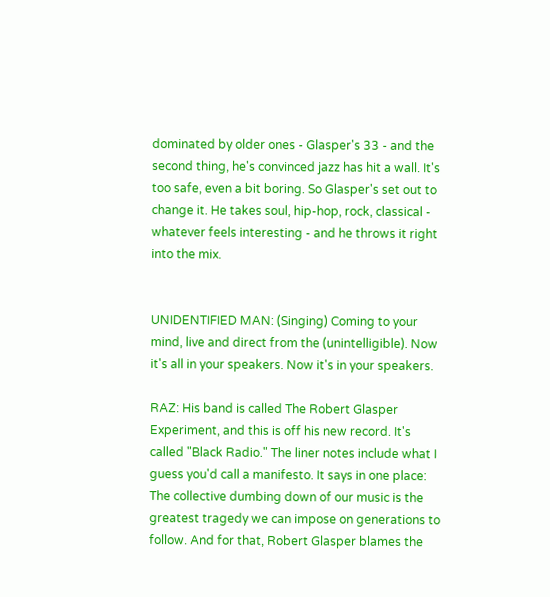dominated by older ones - Glasper's 33 - and the second thing, he's convinced jazz has hit a wall. It's too safe, even a bit boring. So Glasper's set out to change it. He takes soul, hip-hop, rock, classical - whatever feels interesting - and he throws it right into the mix.


UNIDENTIFIED MAN: (Singing) Coming to your mind, live and direct from the (unintelligible). Now it's all in your speakers. Now it's in your speakers.

RAZ: His band is called The Robert Glasper Experiment, and this is off his new record. It's called "Black Radio." The liner notes include what I guess you'd call a manifesto. It says in one place: The collective dumbing down of our music is the greatest tragedy we can impose on generations to follow. And for that, Robert Glasper blames the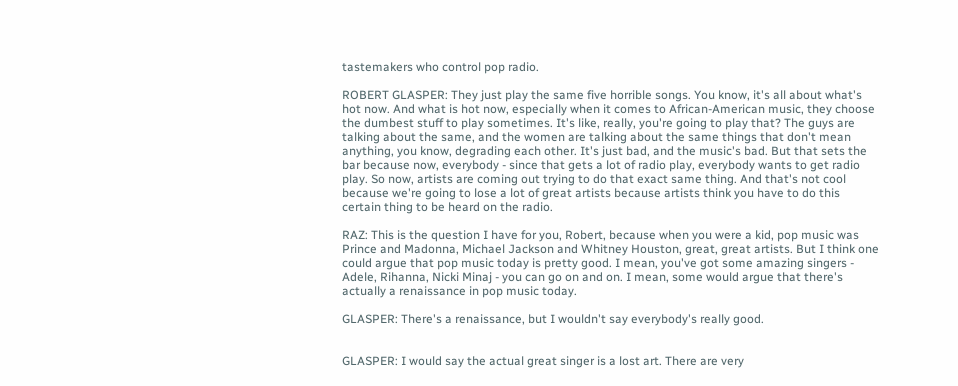tastemakers who control pop radio.

ROBERT GLASPER: They just play the same five horrible songs. You know, it's all about what's hot now. And what is hot now, especially when it comes to African-American music, they choose the dumbest stuff to play sometimes. It's like, really, you're going to play that? The guys are talking about the same, and the women are talking about the same things that don't mean anything, you know, degrading each other. It's just bad, and the music's bad. But that sets the bar because now, everybody - since that gets a lot of radio play, everybody wants to get radio play. So now, artists are coming out trying to do that exact same thing. And that's not cool because we're going to lose a lot of great artists because artists think you have to do this certain thing to be heard on the radio.

RAZ: This is the question I have for you, Robert, because when you were a kid, pop music was Prince and Madonna, Michael Jackson and Whitney Houston, great, great artists. But I think one could argue that pop music today is pretty good. I mean, you've got some amazing singers - Adele, Rihanna, Nicki Minaj - you can go on and on. I mean, some would argue that there's actually a renaissance in pop music today.

GLASPER: There's a renaissance, but I wouldn't say everybody's really good.


GLASPER: I would say the actual great singer is a lost art. There are very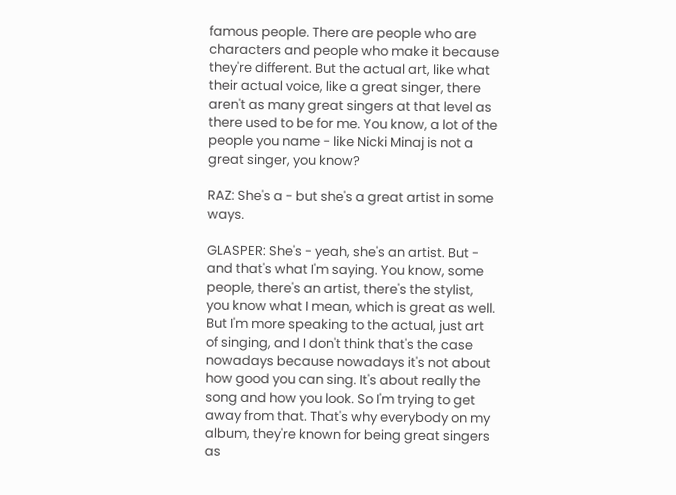famous people. There are people who are characters and people who make it because they're different. But the actual art, like what their actual voice, like a great singer, there aren't as many great singers at that level as there used to be for me. You know, a lot of the people you name - like Nicki Minaj is not a great singer, you know?

RAZ: She's a - but she's a great artist in some ways.

GLASPER: She's - yeah, she's an artist. But - and that's what I'm saying. You know, some people, there's an artist, there's the stylist, you know what I mean, which is great as well. But I'm more speaking to the actual, just art of singing, and I don't think that's the case nowadays because nowadays it's not about how good you can sing. It's about really the song and how you look. So I'm trying to get away from that. That's why everybody on my album, they're known for being great singers as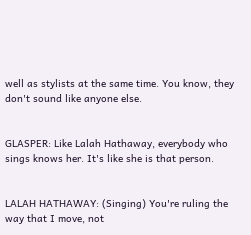well as stylists at the same time. You know, they don't sound like anyone else.


GLASPER: Like Lalah Hathaway, everybody who sings knows her. It's like she is that person.


LALAH HATHAWAY: (Singing) You're ruling the way that I move, not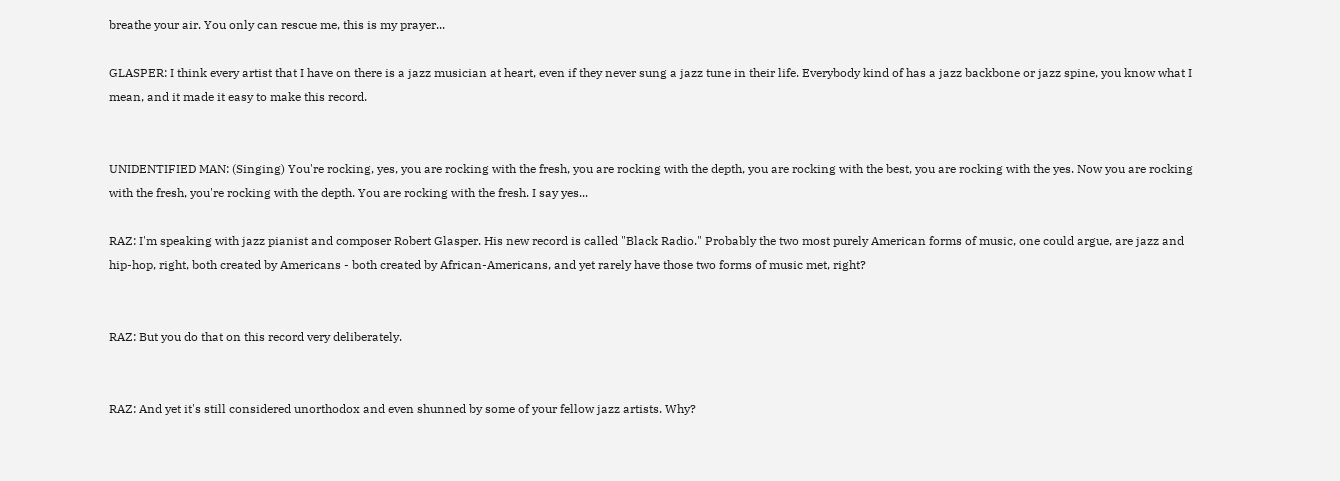breathe your air. You only can rescue me, this is my prayer...

GLASPER: I think every artist that I have on there is a jazz musician at heart, even if they never sung a jazz tune in their life. Everybody kind of has a jazz backbone or jazz spine, you know what I mean, and it made it easy to make this record.


UNIDENTIFIED MAN: (Singing) You're rocking, yes, you are rocking with the fresh, you are rocking with the depth, you are rocking with the best, you are rocking with the yes. Now you are rocking with the fresh, you're rocking with the depth. You are rocking with the fresh. I say yes...

RAZ: I'm speaking with jazz pianist and composer Robert Glasper. His new record is called "Black Radio." Probably the two most purely American forms of music, one could argue, are jazz and hip-hop, right, both created by Americans - both created by African-Americans, and yet rarely have those two forms of music met, right?


RAZ: But you do that on this record very deliberately.


RAZ: And yet it's still considered unorthodox and even shunned by some of your fellow jazz artists. Why?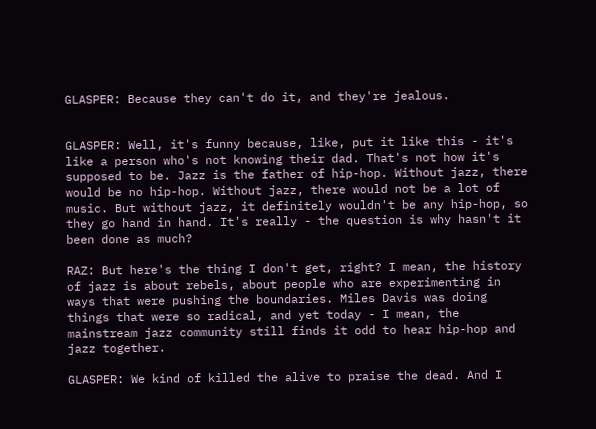GLASPER: Because they can't do it, and they're jealous.


GLASPER: Well, it's funny because, like, put it like this - it's like a person who's not knowing their dad. That's not how it's supposed to be. Jazz is the father of hip-hop. Without jazz, there would be no hip-hop. Without jazz, there would not be a lot of music. But without jazz, it definitely wouldn't be any hip-hop, so they go hand in hand. It's really - the question is why hasn't it been done as much?

RAZ: But here's the thing I don't get, right? I mean, the history of jazz is about rebels, about people who are experimenting in ways that were pushing the boundaries. Miles Davis was doing things that were so radical, and yet today - I mean, the mainstream jazz community still finds it odd to hear hip-hop and jazz together.

GLASPER: We kind of killed the alive to praise the dead. And I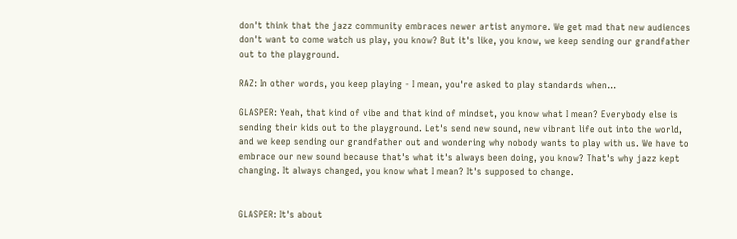don't think that the jazz community embraces newer artist anymore. We get mad that new audiences don't want to come watch us play, you know? But it's like, you know, we keep sending our grandfather out to the playground.

RAZ: In other words, you keep playing - I mean, you're asked to play standards when...

GLASPER: Yeah, that kind of vibe and that kind of mindset, you know what I mean? Everybody else is sending their kids out to the playground. Let's send new sound, new vibrant life out into the world, and we keep sending our grandfather out and wondering why nobody wants to play with us. We have to embrace our new sound because that's what it's always been doing, you know? That's why jazz kept changing. It always changed, you know what I mean? It's supposed to change.


GLASPER: It's about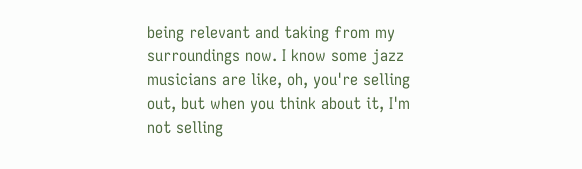being relevant and taking from my surroundings now. I know some jazz musicians are like, oh, you're selling out, but when you think about it, I'm not selling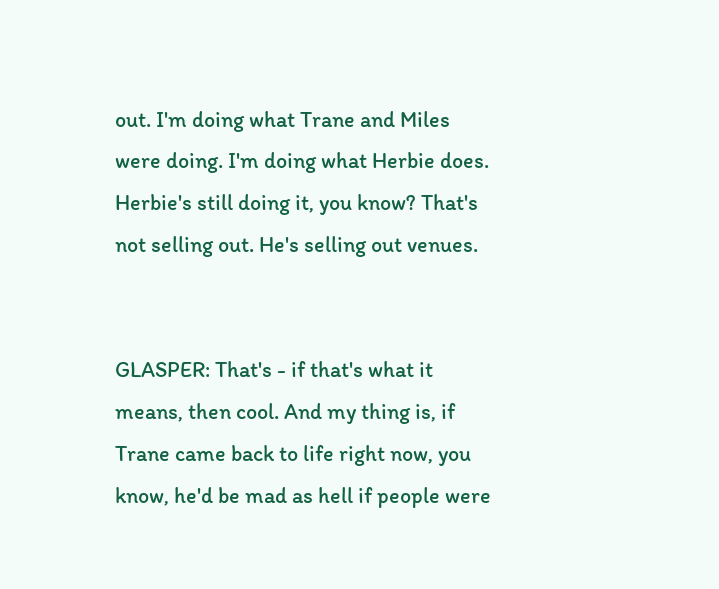out. I'm doing what Trane and Miles were doing. I'm doing what Herbie does. Herbie's still doing it, you know? That's not selling out. He's selling out venues.


GLASPER: That's - if that's what it means, then cool. And my thing is, if Trane came back to life right now, you know, he'd be mad as hell if people were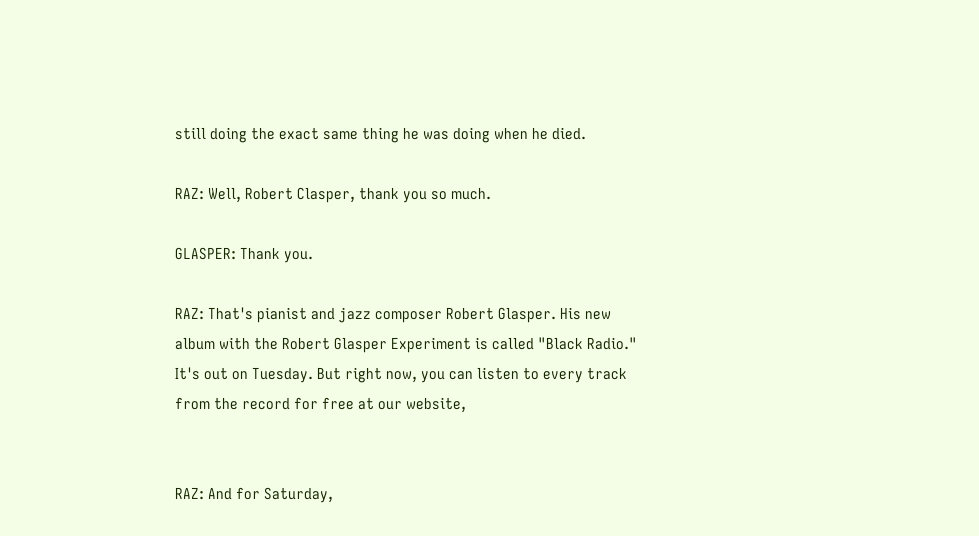still doing the exact same thing he was doing when he died.

RAZ: Well, Robert Clasper, thank you so much.

GLASPER: Thank you.

RAZ: That's pianist and jazz composer Robert Glasper. His new album with the Robert Glasper Experiment is called "Black Radio." It's out on Tuesday. But right now, you can listen to every track from the record for free at our website,


RAZ: And for Saturday,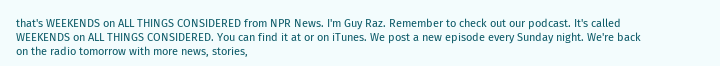that's WEEKENDS on ALL THINGS CONSIDERED from NPR News. I'm Guy Raz. Remember to check out our podcast. It's called WEEKENDS on ALL THINGS CONSIDERED. You can find it at or on iTunes. We post a new episode every Sunday night. We're back on the radio tomorrow with more news, stories,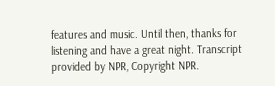features and music. Until then, thanks for listening and have a great night. Transcript provided by NPR, Copyright NPR.